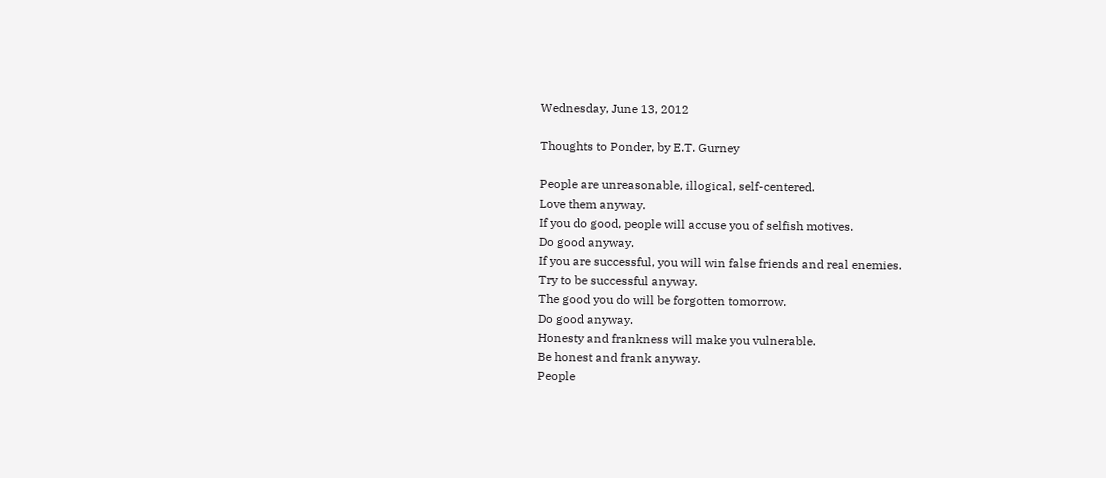Wednesday, June 13, 2012

Thoughts to Ponder, by E.T. Gurney

People are unreasonable, illogical, self-centered.
Love them anyway.
If you do good, people will accuse you of selfish motives.
Do good anyway.
If you are successful, you will win false friends and real enemies.
Try to be successful anyway.
The good you do will be forgotten tomorrow.
Do good anyway.
Honesty and frankness will make you vulnerable.
Be honest and frank anyway.
People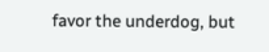favor the underdog, but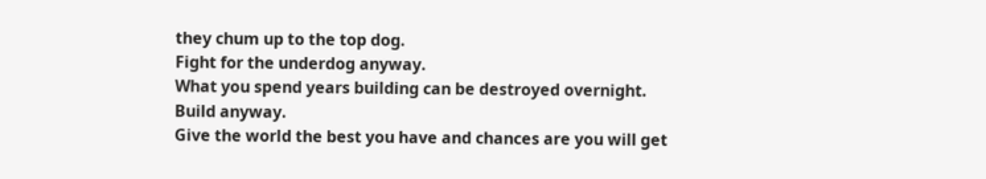they chum up to the top dog.
Fight for the underdog anyway.
What you spend years building can be destroyed overnight.
Build anyway.
Give the world the best you have and chances are you will get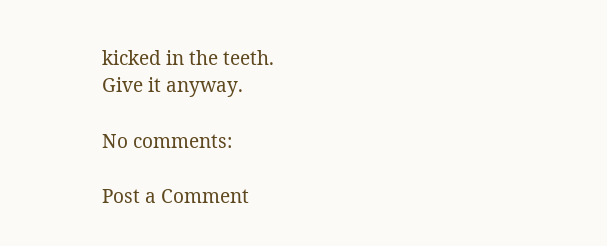kicked in the teeth.
Give it anyway.

No comments:

Post a Comment